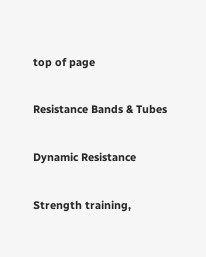top of page

Resistance Bands & Tubes

Dynamic Resistance

Strength training,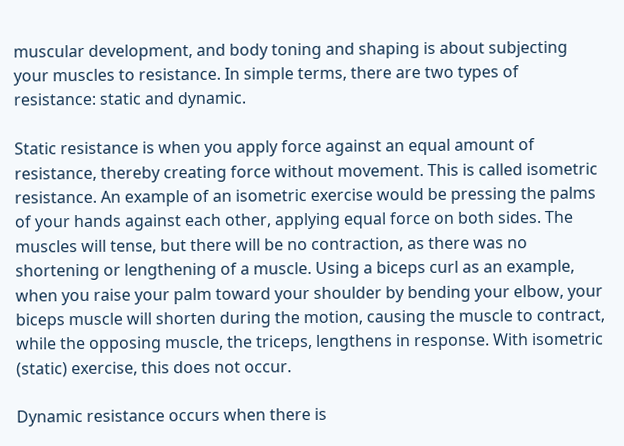muscular development, and body toning and shaping is about subjecting your muscles to resistance. In simple terms, there are two types of resistance: static and dynamic.

Static resistance is when you apply force against an equal amount of resistance, thereby creating force without movement. This is called isometric resistance. An example of an isometric exercise would be pressing the palms of your hands against each other, applying equal force on both sides. The muscles will tense, but there will be no contraction, as there was no shortening or lengthening of a muscle. Using a biceps curl as an example, when you raise your palm toward your shoulder by bending your elbow, your biceps muscle will shorten during the motion, causing the muscle to contract, while the opposing muscle, the triceps, lengthens in response. With isometric (static) exercise, this does not occur.

Dynamic resistance occurs when there is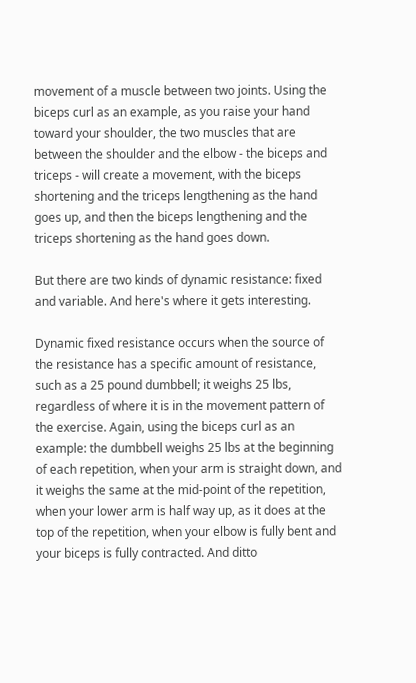movement of a muscle between two joints. Using the biceps curl as an example, as you raise your hand toward your shoulder, the two muscles that are between the shoulder and the elbow - the biceps and triceps - will create a movement, with the biceps shortening and the triceps lengthening as the hand goes up, and then the biceps lengthening and the triceps shortening as the hand goes down.

But there are two kinds of dynamic resistance: fixed and variable. And here's where it gets interesting.

Dynamic fixed resistance occurs when the source of the resistance has a specific amount of resistance, such as a 25 pound dumbbell; it weighs 25 lbs, regardless of where it is in the movement pattern of the exercise. Again, using the biceps curl as an example: the dumbbell weighs 25 lbs at the beginning of each repetition, when your arm is straight down, and it weighs the same at the mid-point of the repetition, when your lower arm is half way up, as it does at the top of the repetition, when your elbow is fully bent and your biceps is fully contracted. And ditto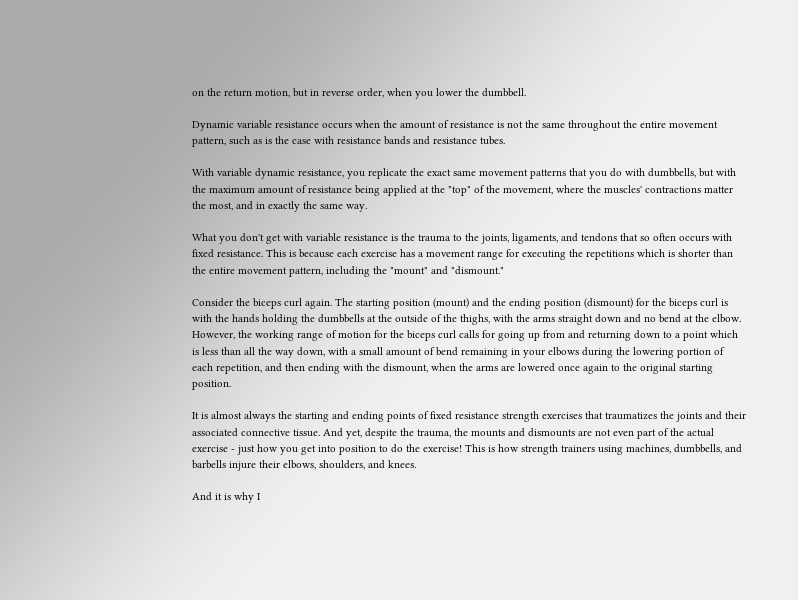on the return motion, but in reverse order, when you lower the dumbbell.

Dynamic variable resistance occurs when the amount of resistance is not the same throughout the entire movement pattern, such as is the case with resistance bands and resistance tubes.

With variable dynamic resistance, you replicate the exact same movement patterns that you do with dumbbells, but with the maximum amount of resistance being applied at the "top" of the movement, where the muscles' contractions matter the most, and in exactly the same way.

What you don't get with variable resistance is the trauma to the joints, ligaments, and tendons that so often occurs with fixed resistance. This is because each exercise has a movement range for executing the repetitions which is shorter than the entire movement pattern, including the "mount" and "dismount."

Consider the biceps curl again. The starting position (mount) and the ending position (dismount) for the biceps curl is with the hands holding the dumbbells at the outside of the thighs, with the arms straight down and no bend at the elbow. However, the working range of motion for the biceps curl calls for going up from and returning down to a point which is less than all the way down, with a small amount of bend remaining in your elbows during the lowering portion of each repetition, and then ending with the dismount, when the arms are lowered once again to the original starting position.

It is almost always the starting and ending points of fixed resistance strength exercises that traumatizes the joints and their associated connective tissue. And yet, despite the trauma, the mounts and dismounts are not even part of the actual exercise - just how you get into position to do the exercise! This is how strength trainers using machines, dumbbells, and barbells injure their elbows, shoulders, and knees.

And it is why I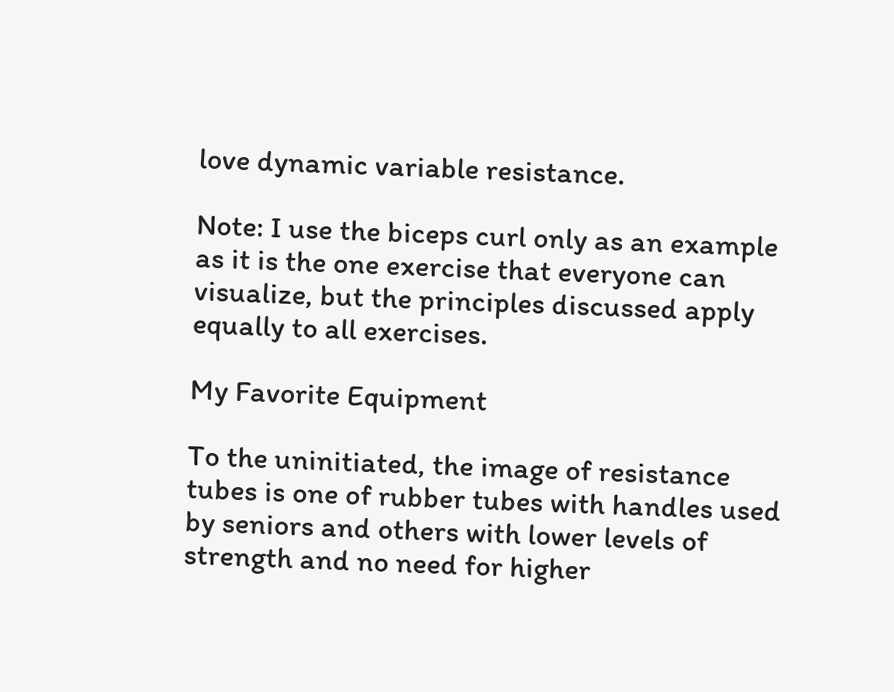love dynamic variable resistance.

Note: I use the biceps curl only as an example as it is the one exercise that everyone can visualize, but the principles discussed apply equally to all exercises.

My Favorite Equipment

To the uninitiated, the image of resistance tubes is one of rubber tubes with handles used by seniors and others with lower levels of strength and no need for higher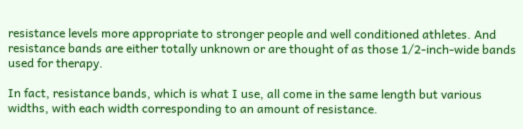resistance levels more appropriate to stronger people and well conditioned athletes. And resistance bands are either totally unknown or are thought of as those 1/2-inch-wide bands used for therapy.

In fact, resistance bands, which is what I use, all come in the same length but various widths, with each width corresponding to an amount of resistance.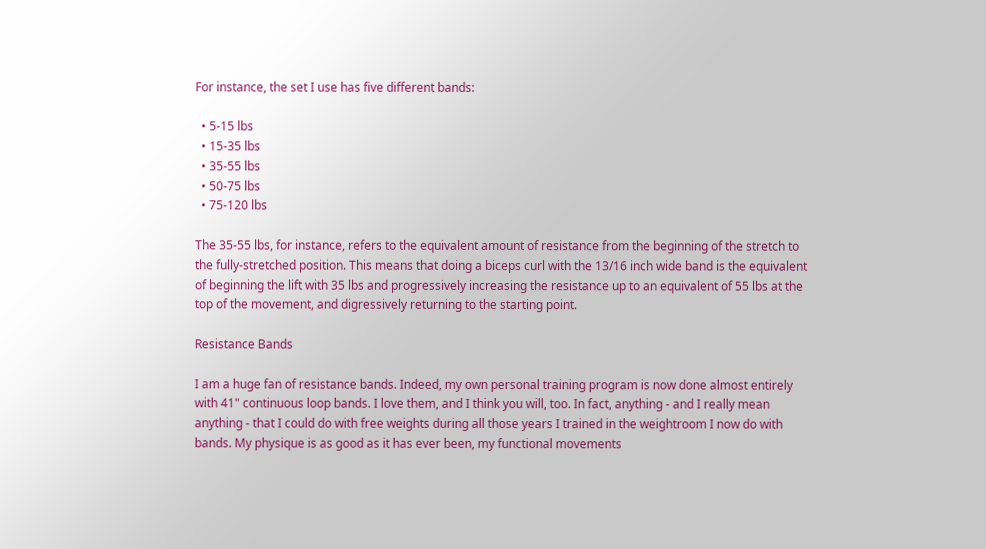For instance, the set I use has five different bands:

  • 5-15 lbs
  • 15-35 lbs
  • 35-55 lbs
  • 50-75 lbs
  • 75-120 lbs

The 35-55 lbs, for instance, refers to the equivalent amount of resistance from the beginning of the stretch to the fully-stretched position. This means that doing a biceps curl with the 13/16 inch wide band is the equivalent of beginning the lift with 35 lbs and progressively increasing the resistance up to an equivalent of 55 lbs at the top of the movement, and digressively returning to the starting point.

Resistance Bands

I am a huge fan of resistance bands. Indeed, my own personal training program is now done almost entirely with 41" continuous loop bands. I love them, and I think you will, too. In fact, anything - and I really mean anything - that I could do with free weights during all those years I trained in the weightroom I now do with bands. My physique is as good as it has ever been, my functional movements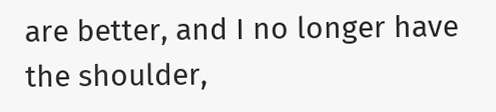are better, and I no longer have the shoulder,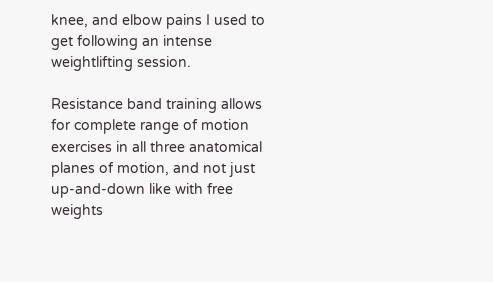knee, and elbow pains I used to get following an intense weightlifting session.

Resistance band training allows for complete range of motion exercises in all three anatomical planes of motion, and not just up-and-down like with free weights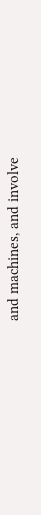and machines, and involve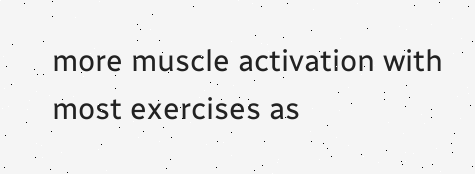more muscle activation with most exercises as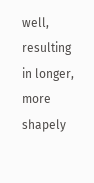well, resulting in longer, more shapely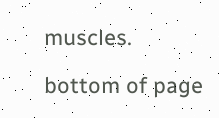muscles.

bottom of page